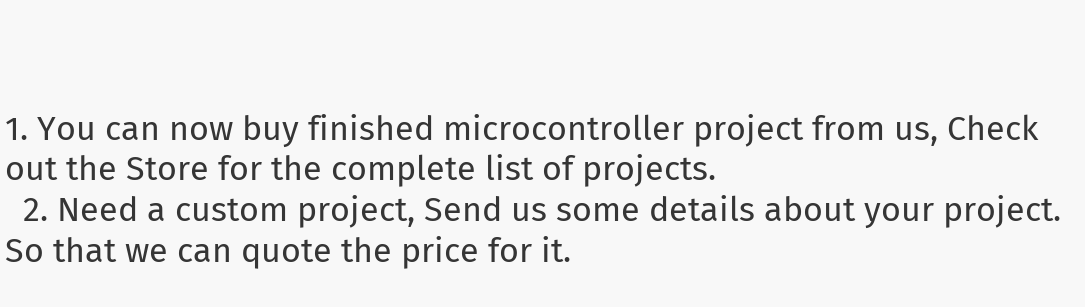1. You can now buy finished microcontroller project from us, Check out the Store for the complete list of projects.
  2. Need a custom project, Send us some details about your project. So that we can quote the price for it.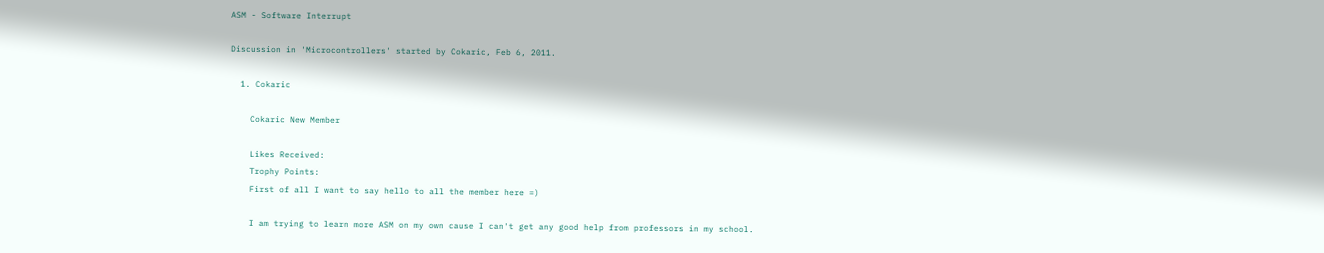ASM - Software Interrupt

Discussion in 'Microcontrollers' started by Cokaric, Feb 6, 2011.

  1. Cokaric

    Cokaric New Member

    Likes Received:
    Trophy Points:
    First of all I want to say hello to all the member here =)

    I am trying to learn more ASM on my own cause I can't get any good help from professors in my school.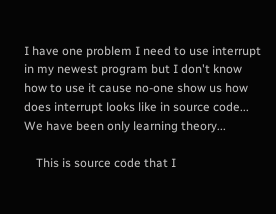I have one problem I need to use interrupt in my newest program but I don't know how to use it cause no-one show us how does interrupt looks like in source code... We have been only learning theory...

    This is source code that I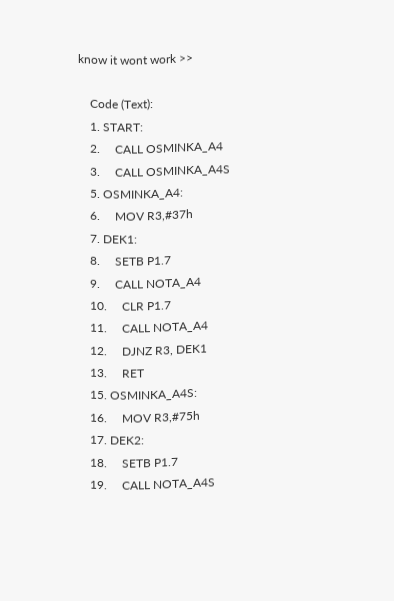know it wont work >>

    Code (Text):
    1. START:
    2.     CALL OSMINKA_A4
    3.     CALL OSMINKA_A4S
    5. OSMINKA_A4:
    6.     MOV R3,#37h
    7. DEK1:
    8.     SETB P1.7
    9.     CALL NOTA_A4
    10.     CLR P1.7
    11.     CALL NOTA_A4
    12.     DJNZ R3, DEK1
    13.     RET
    15. OSMINKA_A4S:
    16.     MOV R3,#75h
    17. DEK2:
    18.     SETB P1.7
    19.     CALL NOTA_A4S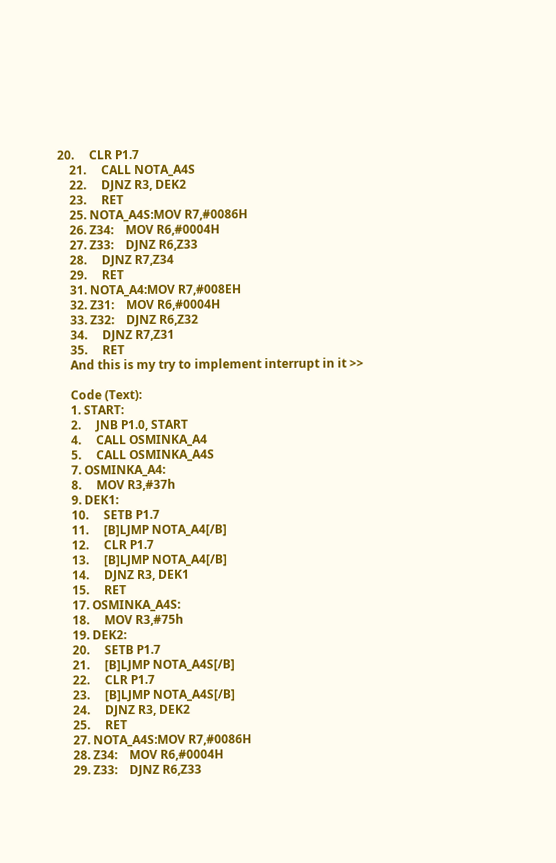20.     CLR P1.7
    21.     CALL NOTA_A4S
    22.     DJNZ R3, DEK2
    23.     RET
    25. NOTA_A4S:MOV R7,#0086H
    26. Z34:    MOV R6,#0004H
    27. Z33:    DJNZ R6,Z33
    28.     DJNZ R7,Z34
    29.     RET
    31. NOTA_A4:MOV R7,#008EH
    32. Z31:    MOV R6,#0004H
    33. Z32:    DJNZ R6,Z32
    34.     DJNZ R7,Z31
    35.     RET
    And this is my try to implement interrupt in it >>

    Code (Text):
    1. START:
    2.     JNB P1.0, START
    4.     CALL OSMINKA_A4
    5.     CALL OSMINKA_A4S
    7. OSMINKA_A4:
    8.     MOV R3,#37h
    9. DEK1:
    10.     SETB P1.7
    11.     [B]LJMP NOTA_A4[/B]
    12.     CLR P1.7
    13.     [B]LJMP NOTA_A4[/B]
    14.     DJNZ R3, DEK1
    15.     RET
    17. OSMINKA_A4S:
    18.     MOV R3,#75h
    19. DEK2:
    20.     SETB P1.7
    21.     [B]LJMP NOTA_A4S[/B]
    22.     CLR P1.7
    23.     [B]LJMP NOTA_A4S[/B]
    24.     DJNZ R3, DEK2
    25.     RET
    27. NOTA_A4S:MOV R7,#0086H
    28. Z34:    MOV R6,#0004H
    29. Z33:    DJNZ R6,Z33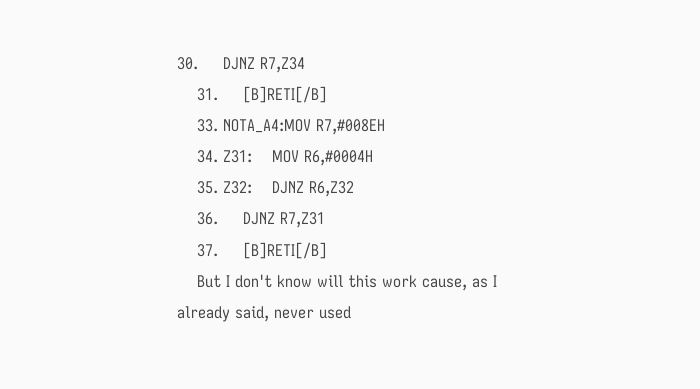30.     DJNZ R7,Z34
    31.     [B]RETI[/B]
    33. NOTA_A4:MOV R7,#008EH
    34. Z31:    MOV R6,#0004H
    35. Z32:    DJNZ R6,Z32
    36.     DJNZ R7,Z31
    37.     [B]RETI[/B]
    But I don't know will this work cause, as I already said, never used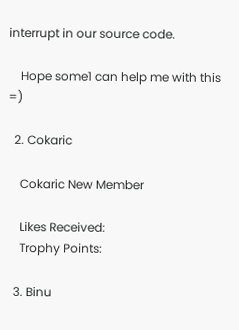interrupt in our source code.

    Hope some1 can help me with this =)

  2. Cokaric

    Cokaric New Member

    Likes Received:
    Trophy Points:

  3. Binu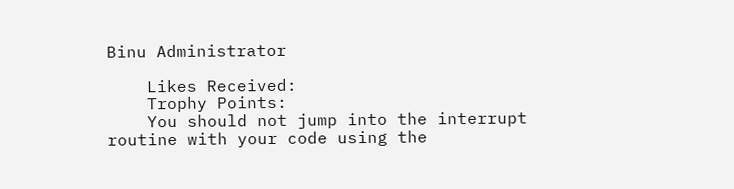Binu Administrator

    Likes Received:
    Trophy Points:
    You should not jump into the interrupt routine with your code using the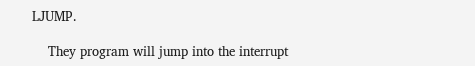LJUMP.

    They program will jump into the interrupt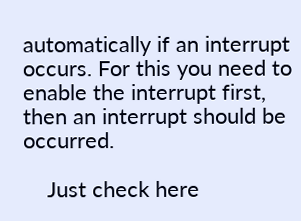automatically if an interrupt occurs. For this you need to enable the interrupt first, then an interrupt should be occurred.

    Just check here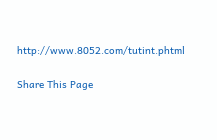http://www.8052.com/tutint.phtml

Share This Page